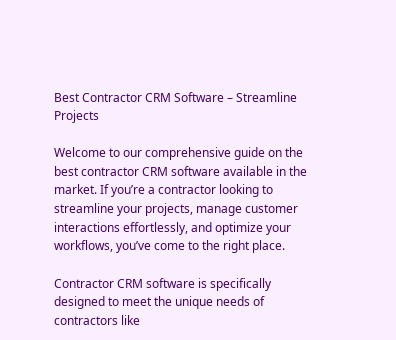Best Contractor CRM Software – Streamline Projects

Welcome to our comprehensive guide on the best contractor CRM software available in the market. If you’re a contractor looking to streamline your projects, manage customer interactions effortlessly, and optimize your workflows, you’ve come to the right place.

Contractor CRM software is specifically designed to meet the unique needs of contractors like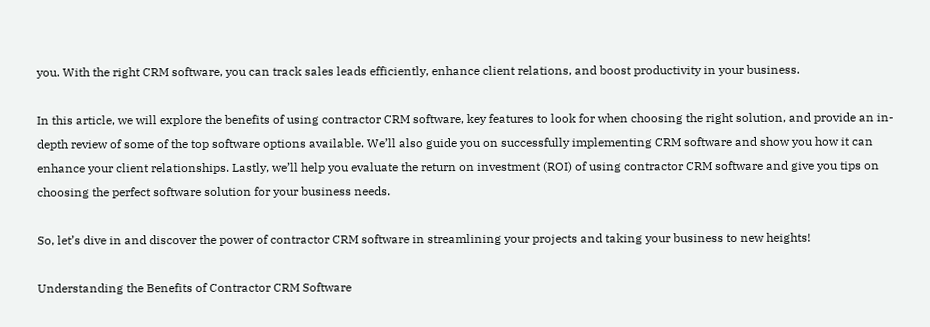you. With the right CRM software, you can track sales leads efficiently, enhance client relations, and boost productivity in your business.

In this article, we will explore the benefits of using contractor CRM software, key features to look for when choosing the right solution, and provide an in-depth review of some of the top software options available. We’ll also guide you on successfully implementing CRM software and show you how it can enhance your client relationships. Lastly, we’ll help you evaluate the return on investment (ROI) of using contractor CRM software and give you tips on choosing the perfect software solution for your business needs.

So, let’s dive in and discover the power of contractor CRM software in streamlining your projects and taking your business to new heights!

Understanding the Benefits of Contractor CRM Software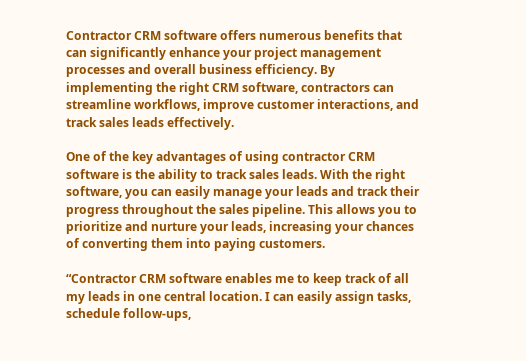Contractor CRM software offers numerous benefits that can significantly enhance your project management processes and overall business efficiency. By implementing the right CRM software, contractors can streamline workflows, improve customer interactions, and track sales leads effectively.

One of the key advantages of using contractor CRM software is the ability to track sales leads. With the right software, you can easily manage your leads and track their progress throughout the sales pipeline. This allows you to prioritize and nurture your leads, increasing your chances of converting them into paying customers.

“Contractor CRM software enables me to keep track of all my leads in one central location. I can easily assign tasks, schedule follow-ups,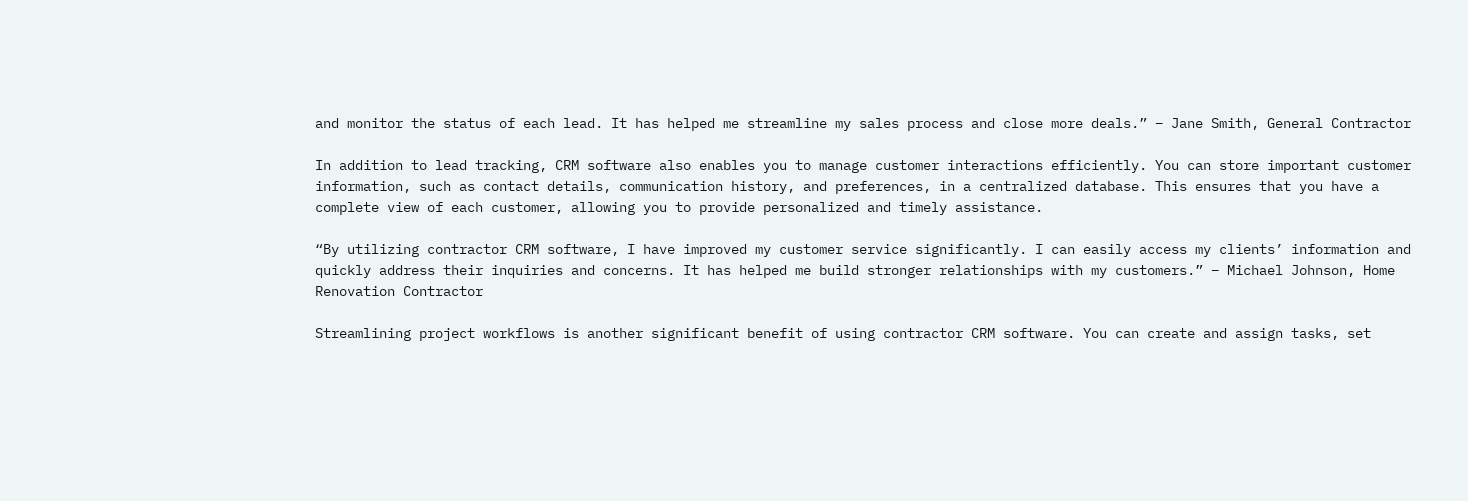and monitor the status of each lead. It has helped me streamline my sales process and close more deals.” – Jane Smith, General Contractor

In addition to lead tracking, CRM software also enables you to manage customer interactions efficiently. You can store important customer information, such as contact details, communication history, and preferences, in a centralized database. This ensures that you have a complete view of each customer, allowing you to provide personalized and timely assistance.

“By utilizing contractor CRM software, I have improved my customer service significantly. I can easily access my clients’ information and quickly address their inquiries and concerns. It has helped me build stronger relationships with my customers.” – Michael Johnson, Home Renovation Contractor

Streamlining project workflows is another significant benefit of using contractor CRM software. You can create and assign tasks, set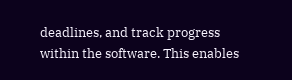deadlines, and track progress within the software. This enables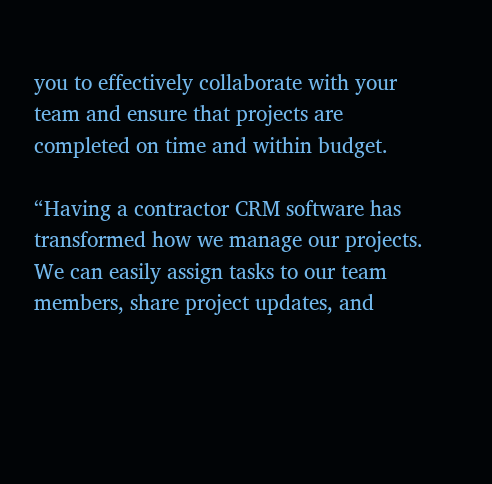you to effectively collaborate with your team and ensure that projects are completed on time and within budget.

“Having a contractor CRM software has transformed how we manage our projects. We can easily assign tasks to our team members, share project updates, and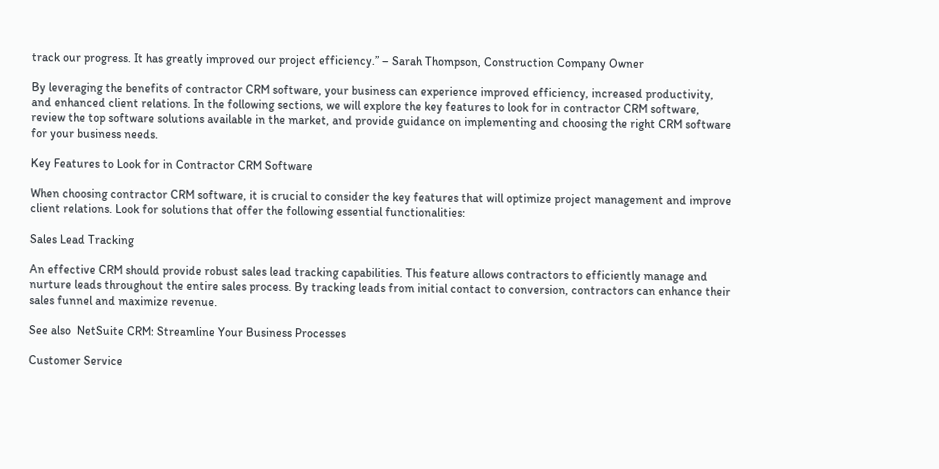track our progress. It has greatly improved our project efficiency.” – Sarah Thompson, Construction Company Owner

By leveraging the benefits of contractor CRM software, your business can experience improved efficiency, increased productivity, and enhanced client relations. In the following sections, we will explore the key features to look for in contractor CRM software, review the top software solutions available in the market, and provide guidance on implementing and choosing the right CRM software for your business needs.

Key Features to Look for in Contractor CRM Software

When choosing contractor CRM software, it is crucial to consider the key features that will optimize project management and improve client relations. Look for solutions that offer the following essential functionalities:

Sales Lead Tracking

An effective CRM should provide robust sales lead tracking capabilities. This feature allows contractors to efficiently manage and nurture leads throughout the entire sales process. By tracking leads from initial contact to conversion, contractors can enhance their sales funnel and maximize revenue.

See also  NetSuite CRM: Streamline Your Business Processes

Customer Service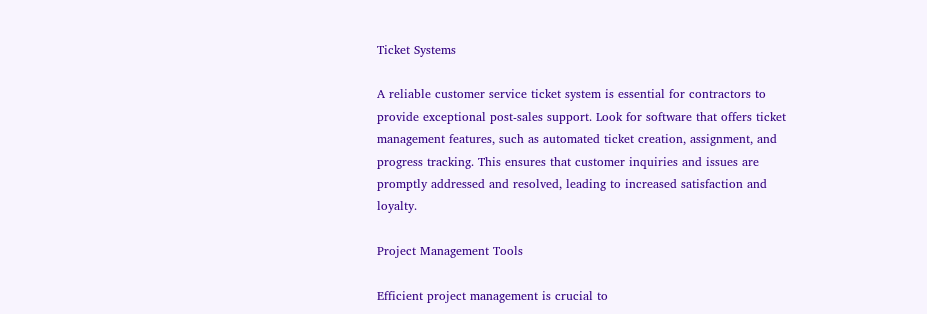Ticket Systems

A reliable customer service ticket system is essential for contractors to provide exceptional post-sales support. Look for software that offers ticket management features, such as automated ticket creation, assignment, and progress tracking. This ensures that customer inquiries and issues are promptly addressed and resolved, leading to increased satisfaction and loyalty.

Project Management Tools

Efficient project management is crucial to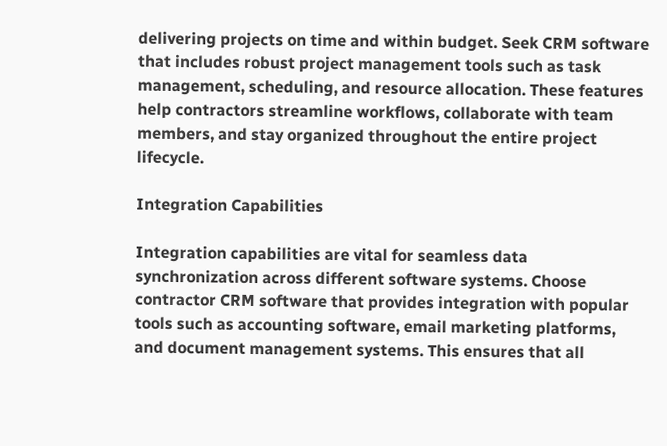delivering projects on time and within budget. Seek CRM software that includes robust project management tools such as task management, scheduling, and resource allocation. These features help contractors streamline workflows, collaborate with team members, and stay organized throughout the entire project lifecycle.

Integration Capabilities

Integration capabilities are vital for seamless data synchronization across different software systems. Choose contractor CRM software that provides integration with popular tools such as accounting software, email marketing platforms, and document management systems. This ensures that all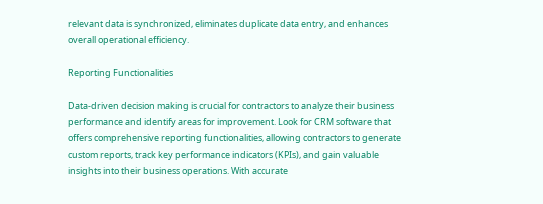relevant data is synchronized, eliminates duplicate data entry, and enhances overall operational efficiency.

Reporting Functionalities

Data-driven decision making is crucial for contractors to analyze their business performance and identify areas for improvement. Look for CRM software that offers comprehensive reporting functionalities, allowing contractors to generate custom reports, track key performance indicators (KPIs), and gain valuable insights into their business operations. With accurate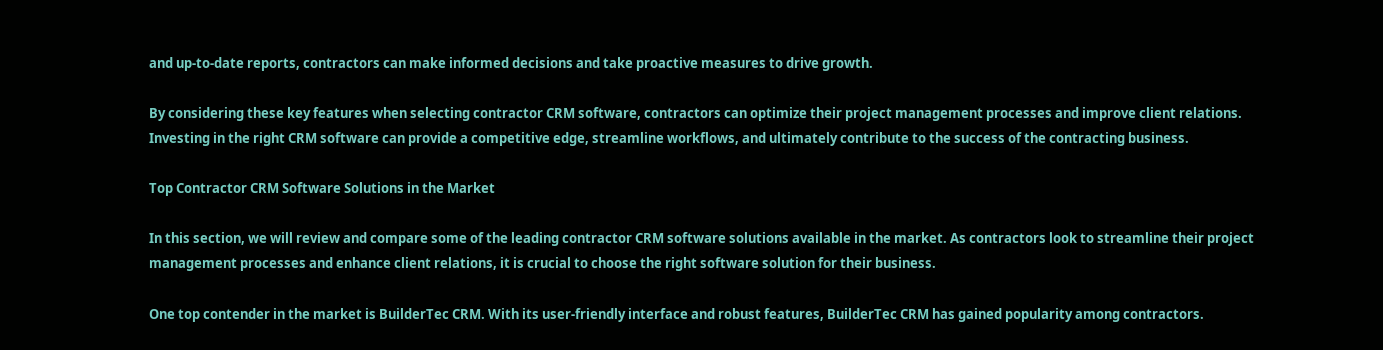and up-to-date reports, contractors can make informed decisions and take proactive measures to drive growth.

By considering these key features when selecting contractor CRM software, contractors can optimize their project management processes and improve client relations. Investing in the right CRM software can provide a competitive edge, streamline workflows, and ultimately contribute to the success of the contracting business.

Top Contractor CRM Software Solutions in the Market

In this section, we will review and compare some of the leading contractor CRM software solutions available in the market. As contractors look to streamline their project management processes and enhance client relations, it is crucial to choose the right software solution for their business.

One top contender in the market is BuilderTec CRM. With its user-friendly interface and robust features, BuilderTec CRM has gained popularity among contractors.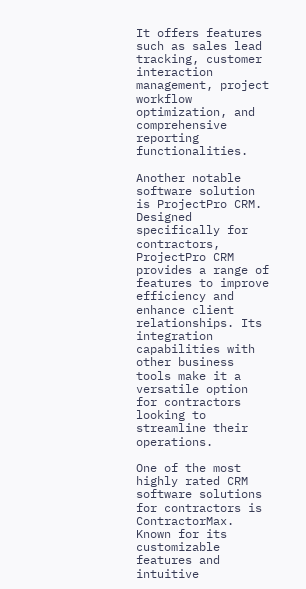It offers features such as sales lead tracking, customer interaction management, project workflow optimization, and comprehensive reporting functionalities.

Another notable software solution is ProjectPro CRM. Designed specifically for contractors, ProjectPro CRM provides a range of features to improve efficiency and enhance client relationships. Its integration capabilities with other business tools make it a versatile option for contractors looking to streamline their operations.

One of the most highly rated CRM software solutions for contractors is ContractorMax. Known for its customizable features and intuitive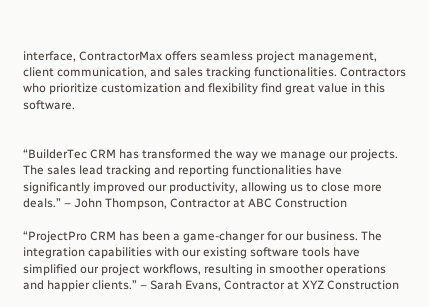interface, ContractorMax offers seamless project management, client communication, and sales tracking functionalities. Contractors who prioritize customization and flexibility find great value in this software.


“BuilderTec CRM has transformed the way we manage our projects. The sales lead tracking and reporting functionalities have significantly improved our productivity, allowing us to close more deals.” – John Thompson, Contractor at ABC Construction

“ProjectPro CRM has been a game-changer for our business. The integration capabilities with our existing software tools have simplified our project workflows, resulting in smoother operations and happier clients.” – Sarah Evans, Contractor at XYZ Construction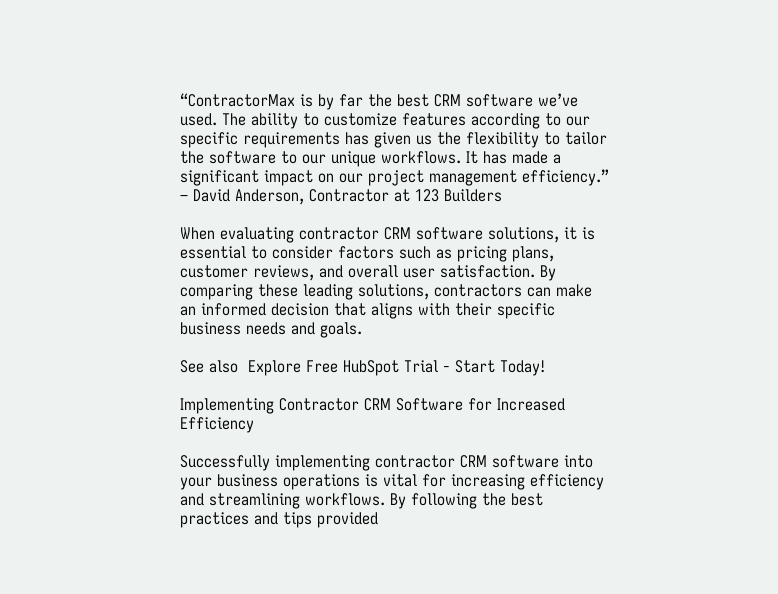“ContractorMax is by far the best CRM software we’ve used. The ability to customize features according to our specific requirements has given us the flexibility to tailor the software to our unique workflows. It has made a significant impact on our project management efficiency.” – David Anderson, Contractor at 123 Builders

When evaluating contractor CRM software solutions, it is essential to consider factors such as pricing plans, customer reviews, and overall user satisfaction. By comparing these leading solutions, contractors can make an informed decision that aligns with their specific business needs and goals.

See also  Explore Free HubSpot Trial - Start Today!

Implementing Contractor CRM Software for Increased Efficiency

Successfully implementing contractor CRM software into your business operations is vital for increasing efficiency and streamlining workflows. By following the best practices and tips provided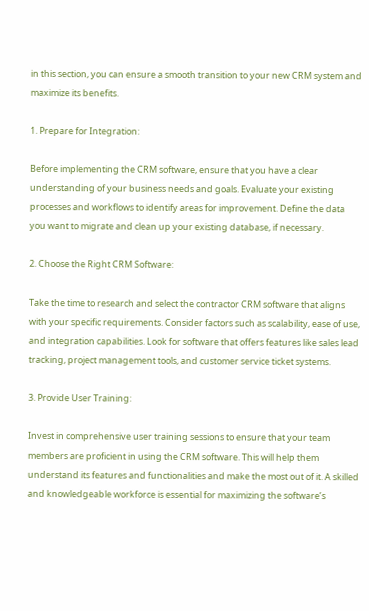in this section, you can ensure a smooth transition to your new CRM system and maximize its benefits.

1. Prepare for Integration:

Before implementing the CRM software, ensure that you have a clear understanding of your business needs and goals. Evaluate your existing processes and workflows to identify areas for improvement. Define the data you want to migrate and clean up your existing database, if necessary.

2. Choose the Right CRM Software:

Take the time to research and select the contractor CRM software that aligns with your specific requirements. Consider factors such as scalability, ease of use, and integration capabilities. Look for software that offers features like sales lead tracking, project management tools, and customer service ticket systems.

3. Provide User Training:

Invest in comprehensive user training sessions to ensure that your team members are proficient in using the CRM software. This will help them understand its features and functionalities and make the most out of it. A skilled and knowledgeable workforce is essential for maximizing the software’s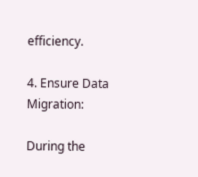efficiency.

4. Ensure Data Migration:

During the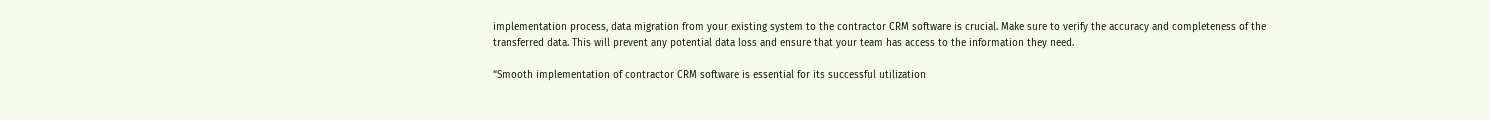implementation process, data migration from your existing system to the contractor CRM software is crucial. Make sure to verify the accuracy and completeness of the transferred data. This will prevent any potential data loss and ensure that your team has access to the information they need.

“Smooth implementation of contractor CRM software is essential for its successful utilization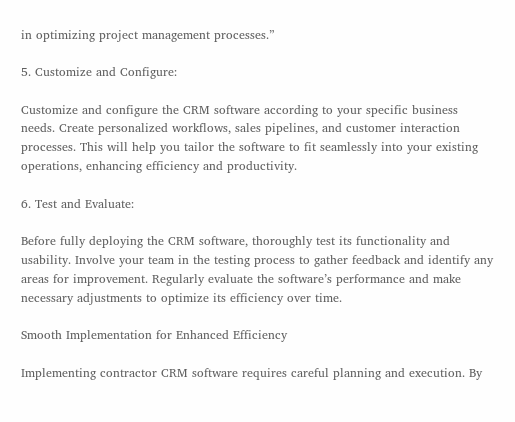in optimizing project management processes.”

5. Customize and Configure:

Customize and configure the CRM software according to your specific business needs. Create personalized workflows, sales pipelines, and customer interaction processes. This will help you tailor the software to fit seamlessly into your existing operations, enhancing efficiency and productivity.

6. Test and Evaluate:

Before fully deploying the CRM software, thoroughly test its functionality and usability. Involve your team in the testing process to gather feedback and identify any areas for improvement. Regularly evaluate the software’s performance and make necessary adjustments to optimize its efficiency over time.

Smooth Implementation for Enhanced Efficiency

Implementing contractor CRM software requires careful planning and execution. By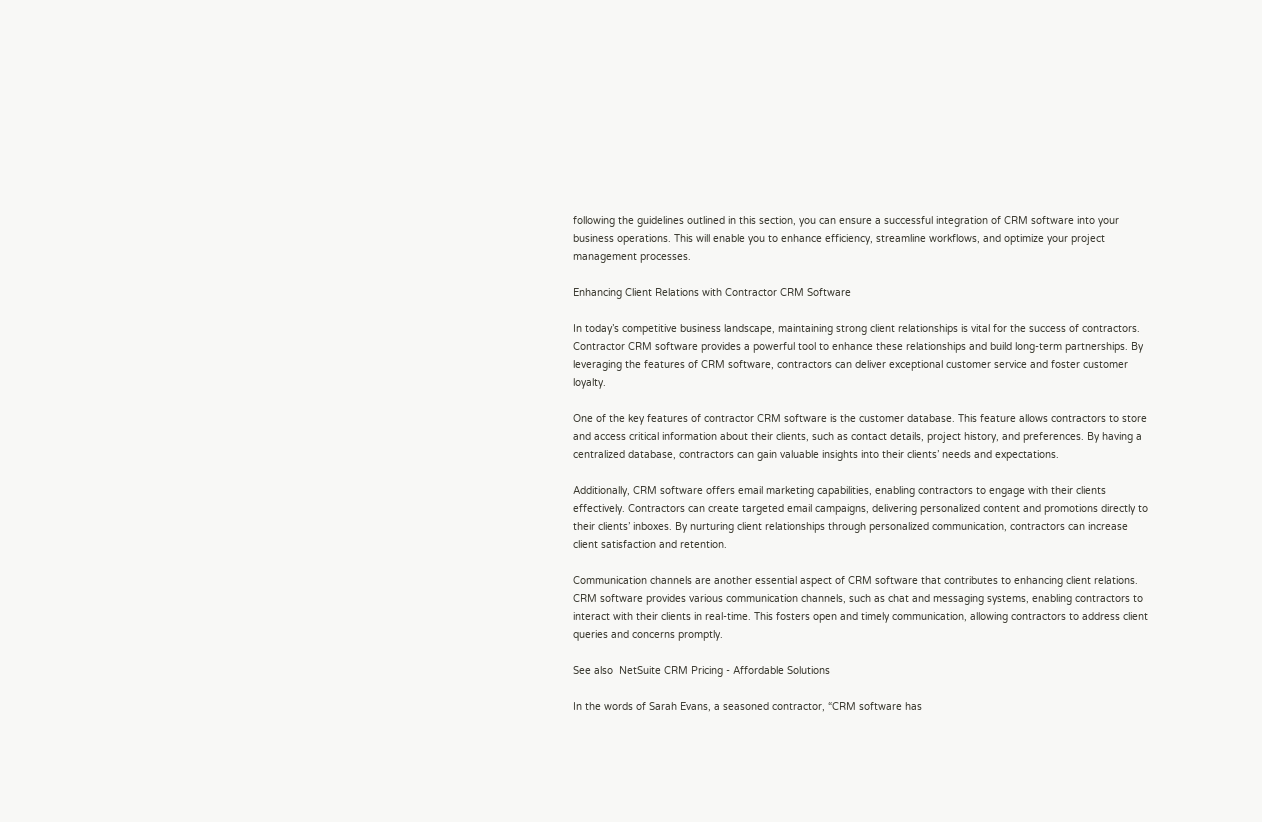following the guidelines outlined in this section, you can ensure a successful integration of CRM software into your business operations. This will enable you to enhance efficiency, streamline workflows, and optimize your project management processes.

Enhancing Client Relations with Contractor CRM Software

In today’s competitive business landscape, maintaining strong client relationships is vital for the success of contractors. Contractor CRM software provides a powerful tool to enhance these relationships and build long-term partnerships. By leveraging the features of CRM software, contractors can deliver exceptional customer service and foster customer loyalty.

One of the key features of contractor CRM software is the customer database. This feature allows contractors to store and access critical information about their clients, such as contact details, project history, and preferences. By having a centralized database, contractors can gain valuable insights into their clients’ needs and expectations.

Additionally, CRM software offers email marketing capabilities, enabling contractors to engage with their clients effectively. Contractors can create targeted email campaigns, delivering personalized content and promotions directly to their clients’ inboxes. By nurturing client relationships through personalized communication, contractors can increase client satisfaction and retention.

Communication channels are another essential aspect of CRM software that contributes to enhancing client relations. CRM software provides various communication channels, such as chat and messaging systems, enabling contractors to interact with their clients in real-time. This fosters open and timely communication, allowing contractors to address client queries and concerns promptly.

See also  NetSuite CRM Pricing - Affordable Solutions

In the words of Sarah Evans, a seasoned contractor, “CRM software has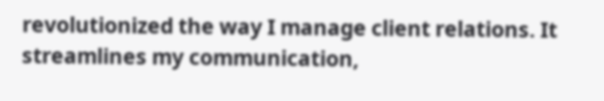revolutionized the way I manage client relations. It streamlines my communication,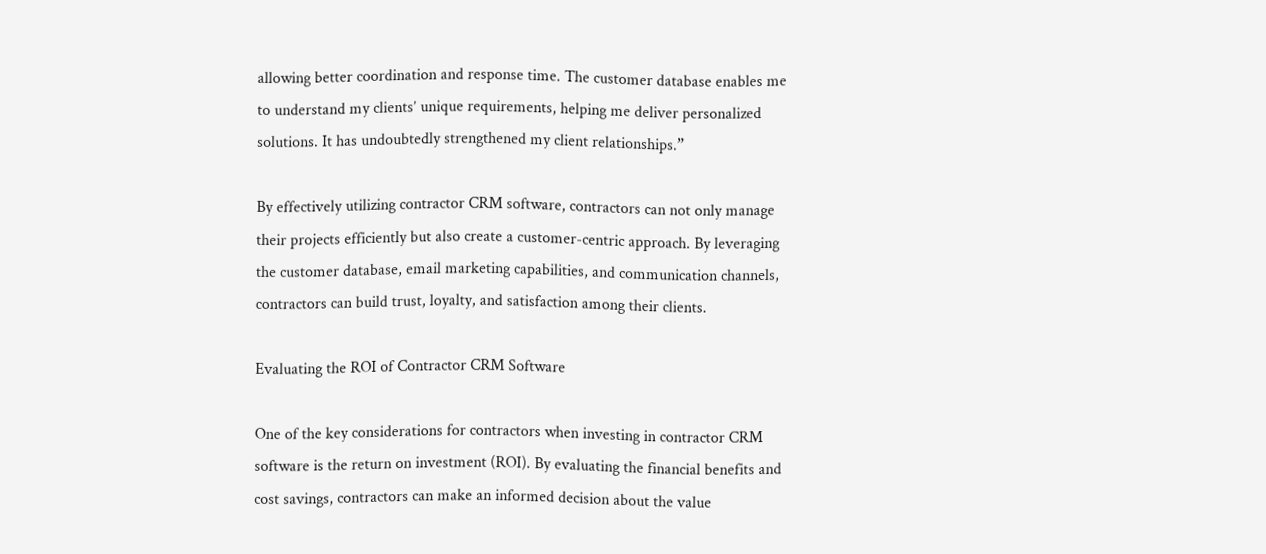allowing better coordination and response time. The customer database enables me to understand my clients’ unique requirements, helping me deliver personalized solutions. It has undoubtedly strengthened my client relationships.”

By effectively utilizing contractor CRM software, contractors can not only manage their projects efficiently but also create a customer-centric approach. By leveraging the customer database, email marketing capabilities, and communication channels, contractors can build trust, loyalty, and satisfaction among their clients.

Evaluating the ROI of Contractor CRM Software

One of the key considerations for contractors when investing in contractor CRM software is the return on investment (ROI). By evaluating the financial benefits and cost savings, contractors can make an informed decision about the value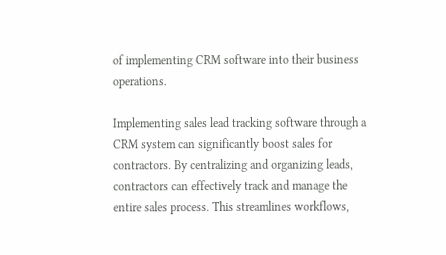of implementing CRM software into their business operations.

Implementing sales lead tracking software through a CRM system can significantly boost sales for contractors. By centralizing and organizing leads, contractors can effectively track and manage the entire sales process. This streamlines workflows,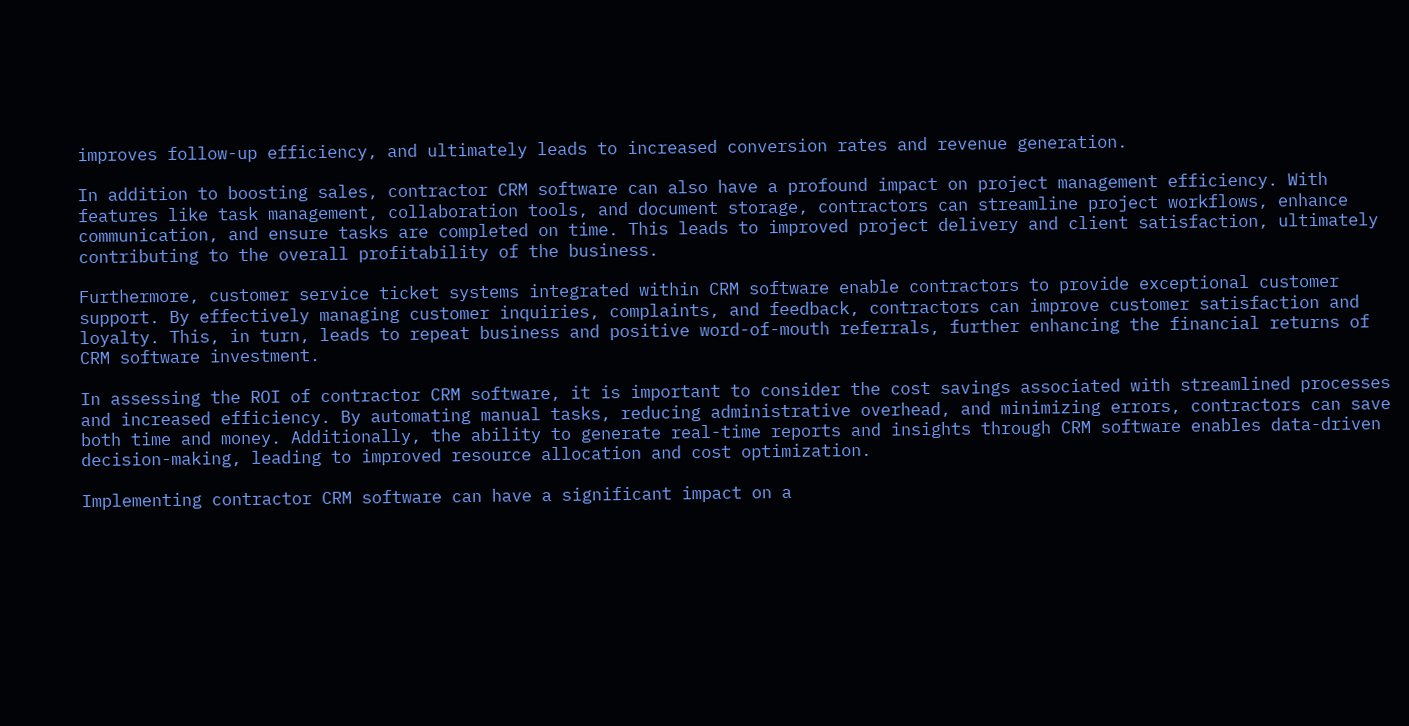improves follow-up efficiency, and ultimately leads to increased conversion rates and revenue generation.

In addition to boosting sales, contractor CRM software can also have a profound impact on project management efficiency. With features like task management, collaboration tools, and document storage, contractors can streamline project workflows, enhance communication, and ensure tasks are completed on time. This leads to improved project delivery and client satisfaction, ultimately contributing to the overall profitability of the business.

Furthermore, customer service ticket systems integrated within CRM software enable contractors to provide exceptional customer support. By effectively managing customer inquiries, complaints, and feedback, contractors can improve customer satisfaction and loyalty. This, in turn, leads to repeat business and positive word-of-mouth referrals, further enhancing the financial returns of CRM software investment.

In assessing the ROI of contractor CRM software, it is important to consider the cost savings associated with streamlined processes and increased efficiency. By automating manual tasks, reducing administrative overhead, and minimizing errors, contractors can save both time and money. Additionally, the ability to generate real-time reports and insights through CRM software enables data-driven decision-making, leading to improved resource allocation and cost optimization.

Implementing contractor CRM software can have a significant impact on a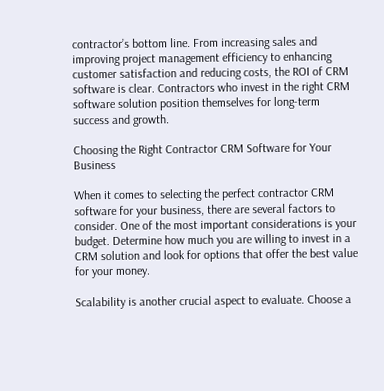contractor’s bottom line. From increasing sales and improving project management efficiency to enhancing customer satisfaction and reducing costs, the ROI of CRM software is clear. Contractors who invest in the right CRM software solution position themselves for long-term success and growth.

Choosing the Right Contractor CRM Software for Your Business

When it comes to selecting the perfect contractor CRM software for your business, there are several factors to consider. One of the most important considerations is your budget. Determine how much you are willing to invest in a CRM solution and look for options that offer the best value for your money.

Scalability is another crucial aspect to evaluate. Choose a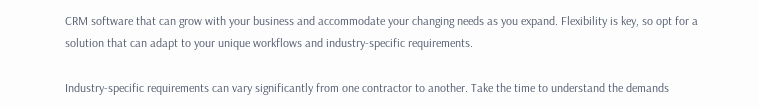CRM software that can grow with your business and accommodate your changing needs as you expand. Flexibility is key, so opt for a solution that can adapt to your unique workflows and industry-specific requirements.

Industry-specific requirements can vary significantly from one contractor to another. Take the time to understand the demands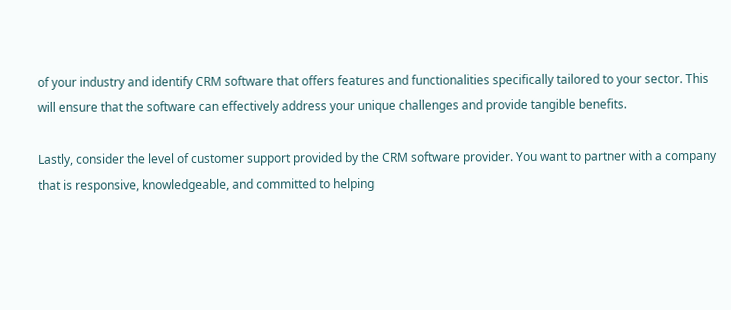of your industry and identify CRM software that offers features and functionalities specifically tailored to your sector. This will ensure that the software can effectively address your unique challenges and provide tangible benefits.

Lastly, consider the level of customer support provided by the CRM software provider. You want to partner with a company that is responsive, knowledgeable, and committed to helping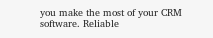you make the most of your CRM software. Reliable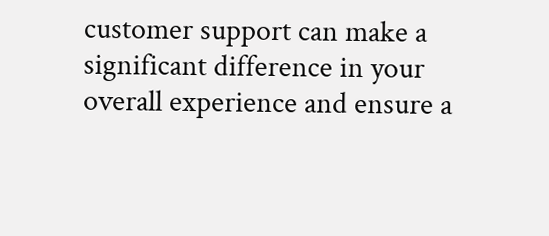customer support can make a significant difference in your overall experience and ensure a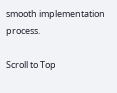smooth implementation process.

Scroll to Top